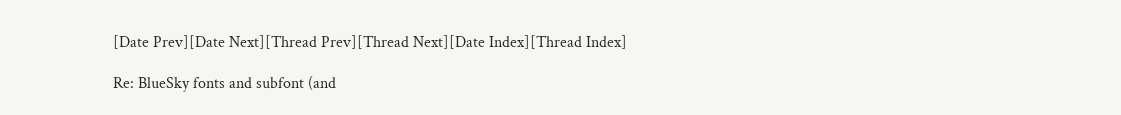[Date Prev][Date Next][Thread Prev][Thread Next][Date Index][Thread Index]

Re: BlueSky fonts and subfont (and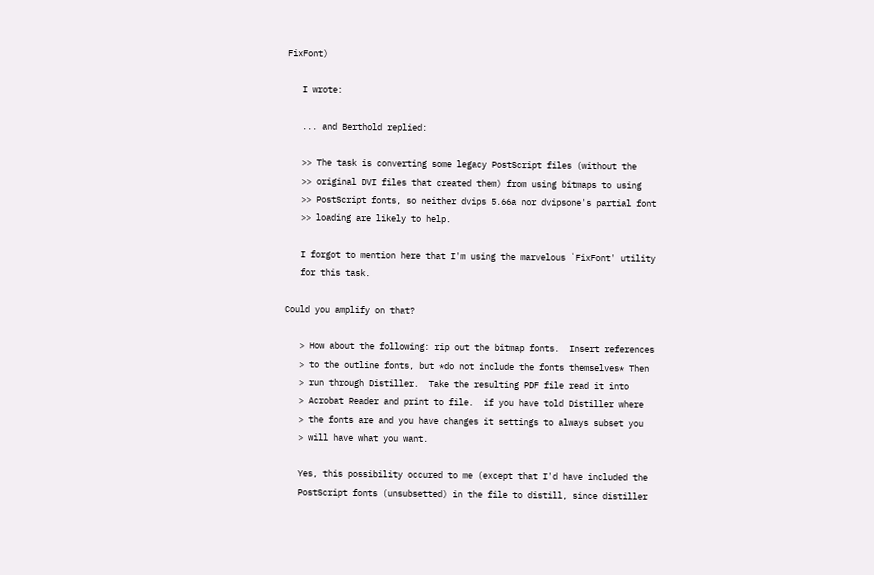FixFont)

   I wrote:

   ... and Berthold replied:

   >> The task is converting some legacy PostScript files (without the
   >> original DVI files that created them) from using bitmaps to using
   >> PostScript fonts, so neither dvips 5.66a nor dvipsone's partial font
   >> loading are likely to help.

   I forgot to mention here that I'm using the marvelous `FixFont' utility
   for this task.

Could you amplify on that?

   > How about the following: rip out the bitmap fonts.  Insert references
   > to the outline fonts, but *do not include the fonts themselves* Then
   > run through Distiller.  Take the resulting PDF file read it into
   > Acrobat Reader and print to file.  if you have told Distiller where
   > the fonts are and you have changes it settings to always subset you
   > will have what you want.

   Yes, this possibility occured to me (except that I'd have included the
   PostScript fonts (unsubsetted) in the file to distill, since distiller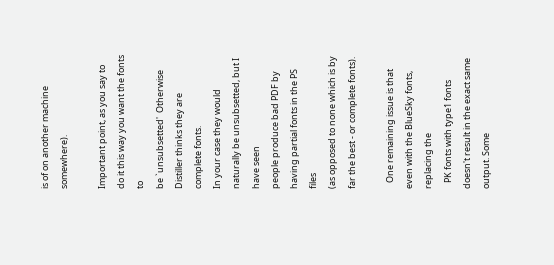is of on another machine somewhere).

Important point, as you say to do it this way you want the fonts to
be `unsubsetted'  Otherwise Distiller thinks they are complete fonts.
In your case they would naturally be unsubsetted, but I have seen
people produce bad PDF by having partial fonts in the PS files
(as opposed to none which is by far the best - or complete fonts).

   One remaining issue is that even with the BlueSky fonts, replacing the
   PK fonts with type1 fonts doesn't result in the exact same output. Some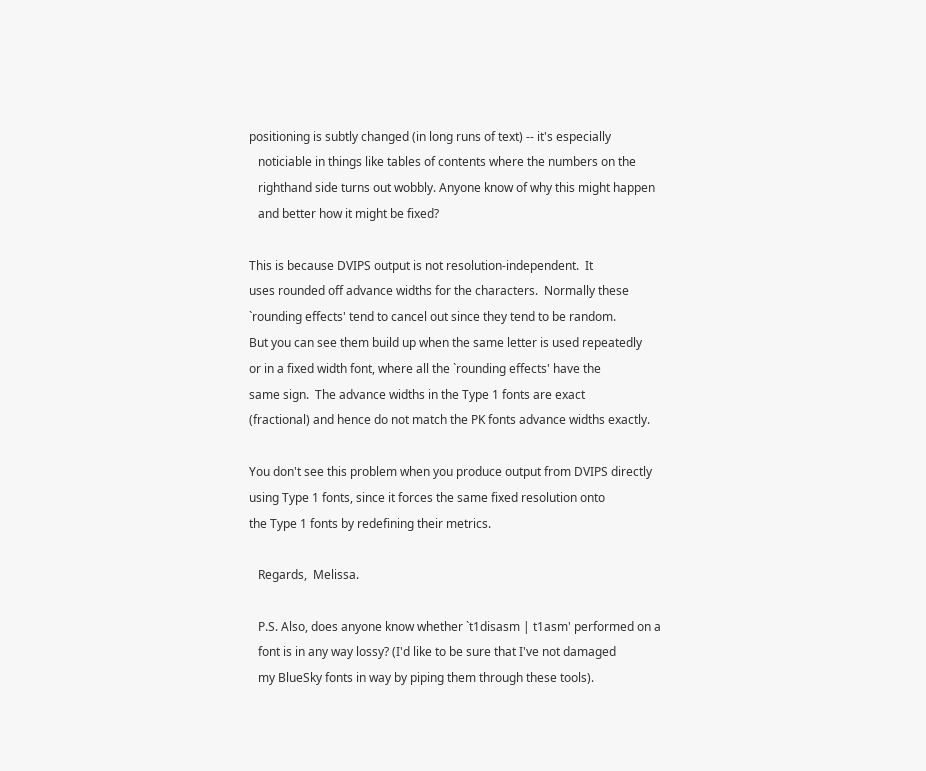positioning is subtly changed (in long runs of text) -- it's especially
   noticiable in things like tables of contents where the numbers on the
   righthand side turns out wobbly. Anyone know of why this might happen
   and better how it might be fixed?

This is because DVIPS output is not resolution-independent.  It
uses rounded off advance widths for the characters.  Normally these
`rounding effects' tend to cancel out since they tend to be random.
But you can see them build up when the same letter is used repeatedly
or in a fixed width font, where all the `rounding effects' have the
same sign.  The advance widths in the Type 1 fonts are exact
(fractional) and hence do not match the PK fonts advance widths exactly.

You don't see this problem when you produce output from DVIPS directly
using Type 1 fonts, since it forces the same fixed resolution onto
the Type 1 fonts by redefining their metrics.

   Regards,  Melissa.

   P.S. Also, does anyone know whether `t1disasm | t1asm' performed on a
   font is in any way lossy? (I'd like to be sure that I've not damaged
   my BlueSky fonts in way by piping them through these tools).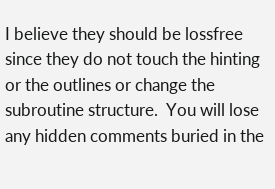I believe they should be lossfree since they do not touch the hinting
or the outlines or change the subroutine structure.  You will lose
any hidden comments buried in the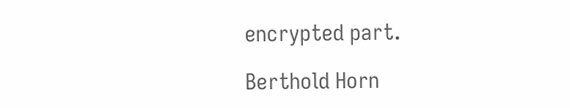encrypted part.

Berthold Horn